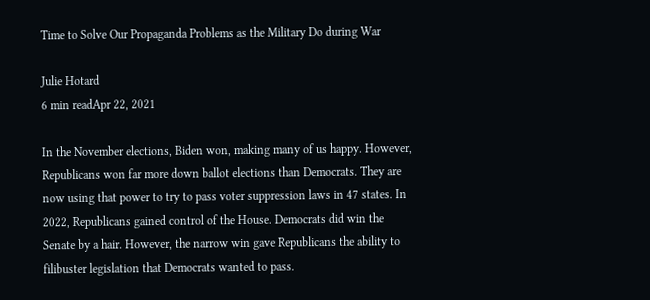Time to Solve Our Propaganda Problems as the Military Do during War

Julie Hotard
6 min readApr 22, 2021

In the November elections, Biden won, making many of us happy. However, Republicans won far more down ballot elections than Democrats. They are now using that power to try to pass voter suppression laws in 47 states. In 2022, Republicans gained control of the House. Democrats did win the Senate by a hair. However, the narrow win gave Republicans the ability to filibuster legislation that Democrats wanted to pass.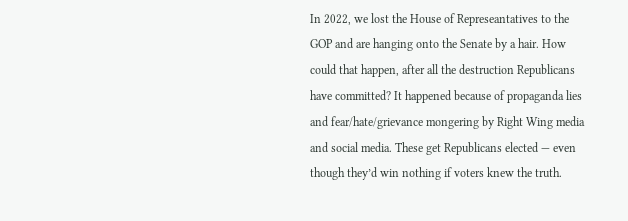In 2022, we lost the House of Represeantatives to the GOP and are hanging onto the Senate by a hair. How could that happen, after all the destruction Republicans have committed? It happened because of propaganda lies and fear/hate/grievance mongering by Right Wing media and social media. These get Republicans elected — even though they’d win nothing if voters knew the truth.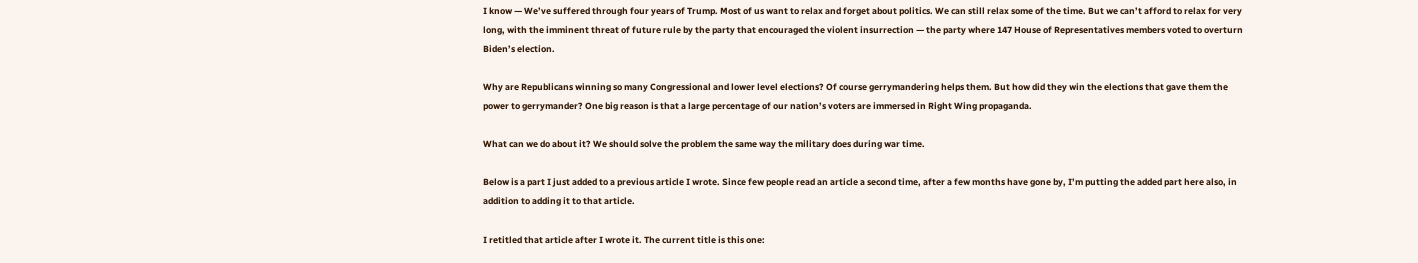I know — We’ve suffered through four years of Trump. Most of us want to relax and forget about politics. We can still relax some of the time. But we can’t afford to relax for very long, with the imminent threat of future rule by the party that encouraged the violent insurrection — the party where 147 House of Representatives members voted to overturn Biden’s election.

Why are Republicans winning so many Congressional and lower level elections? Of course gerrymandering helps them. But how did they win the elections that gave them the power to gerrymander? One big reason is that a large percentage of our nation’s voters are immersed in Right Wing propaganda.

What can we do about it? We should solve the problem the same way the military does during war time.

Below is a part I just added to a previous article I wrote. Since few people read an article a second time, after a few months have gone by, I’m putting the added part here also, in addition to adding it to that article.

I retitled that article after I wrote it. The current title is this one: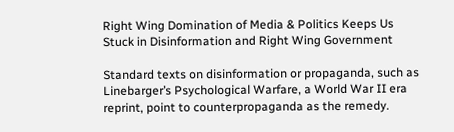Right Wing Domination of Media & Politics Keeps Us Stuck in Disinformation and Right Wing Government

Standard texts on disinformation or propaganda, such as Linebarger’s Psychological Warfare, a World War II era reprint, point to counterpropaganda as the remedy.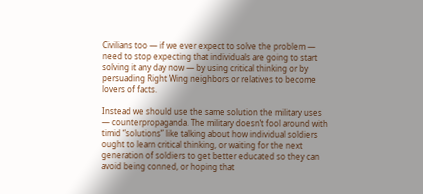Civilians too — if we ever expect to solve the problem — need to stop expecting that individuals are going to start solving it any day now — by using critical thinking or by persuading Right Wing neighbors or relatives to become lovers of facts.

Instead we should use the same solution the military uses — counterpropaganda. The military doesn’t fool around with timid “solutions” like talking about how individual soldiers ought to learn critical thinking, or waiting for the next generation of soldiers to get better educated so they can avoid being conned, or hoping that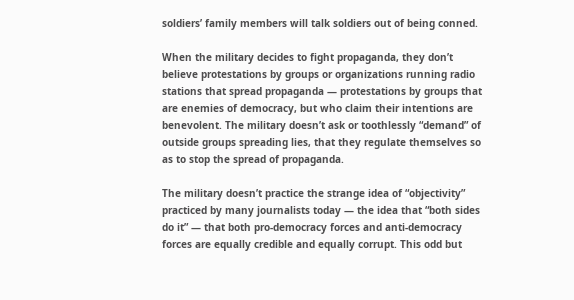soldiers’ family members will talk soldiers out of being conned.

When the military decides to fight propaganda, they don’t believe protestations by groups or organizations running radio stations that spread propaganda — protestations by groups that are enemies of democracy, but who claim their intentions are benevolent. The military doesn’t ask or toothlessly “demand” of outside groups spreading lies, that they regulate themselves so as to stop the spread of propaganda.

The military doesn’t practice the strange idea of “objectivity” practiced by many journalists today — the idea that “both sides do it” — that both pro-democracy forces and anti-democracy forces are equally credible and equally corrupt. This odd but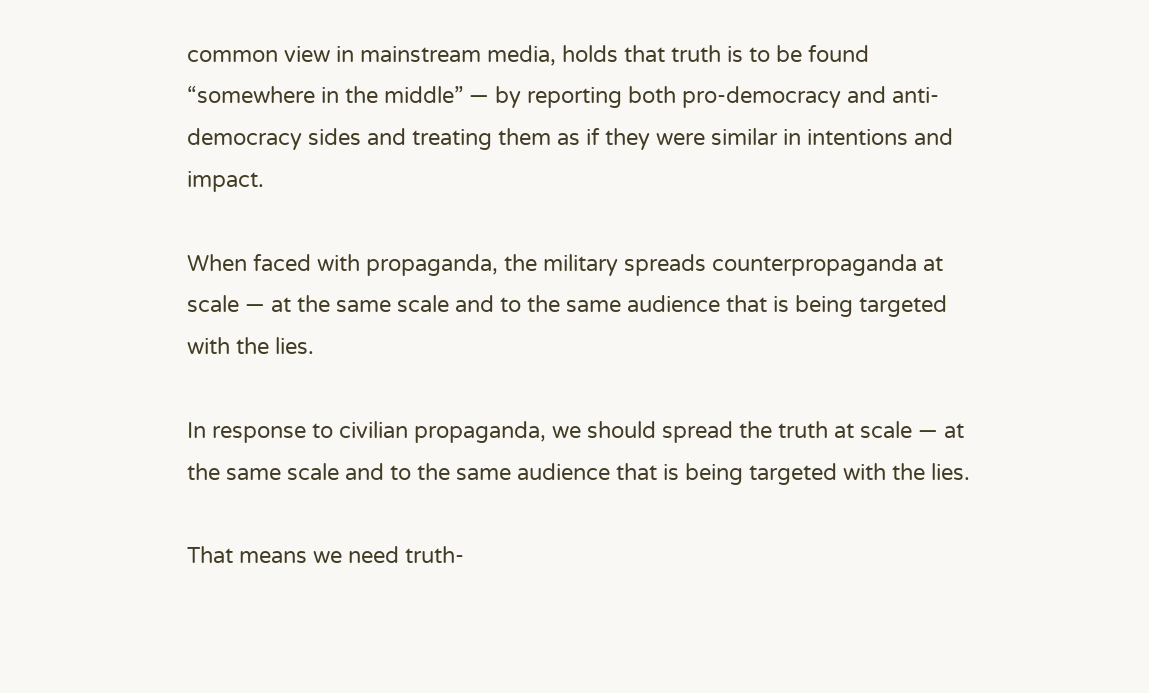common view in mainstream media, holds that truth is to be found “somewhere in the middle” — by reporting both pro-democracy and anti-democracy sides and treating them as if they were similar in intentions and impact.

When faced with propaganda, the military spreads counterpropaganda at scale — at the same scale and to the same audience that is being targeted with the lies.

In response to civilian propaganda, we should spread the truth at scale — at the same scale and to the same audience that is being targeted with the lies.

That means we need truth-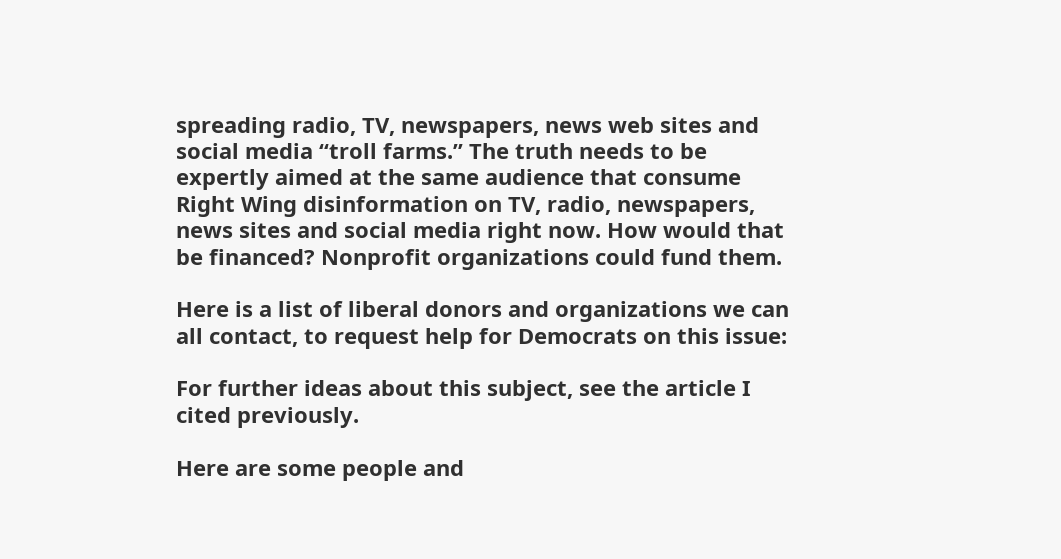spreading radio, TV, newspapers, news web sites and social media “troll farms.” The truth needs to be expertly aimed at the same audience that consume Right Wing disinformation on TV, radio, newspapers, news sites and social media right now. How would that be financed? Nonprofit organizations could fund them.

Here is a list of liberal donors and organizations we can all contact, to request help for Democrats on this issue:

For further ideas about this subject, see the article I cited previously.

Here are some people and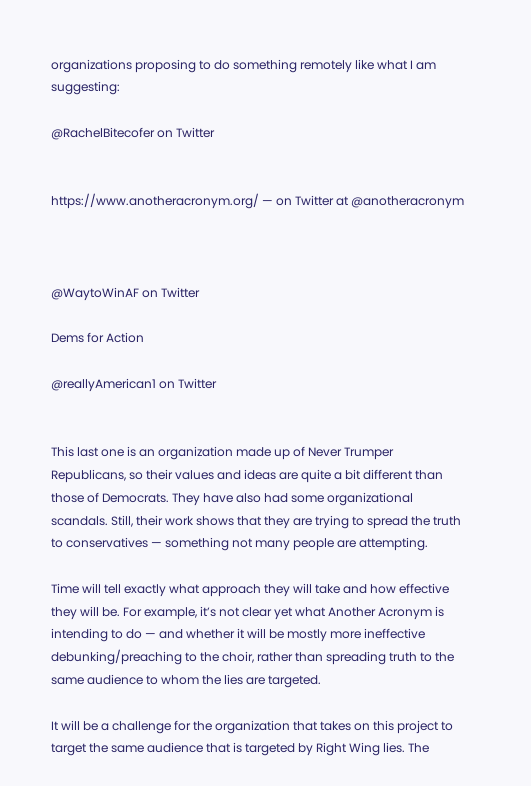organizations proposing to do something remotely like what I am suggesting:

@RachelBitecofer on Twitter


https://www.anotheracronym.org/ — on Twitter at @anotheracronym



@WaytoWinAF on Twitter

Dems for Action

@reallyAmerican1 on Twitter


This last one is an organization made up of Never Trumper Republicans, so their values and ideas are quite a bit different than those of Democrats. They have also had some organizational scandals. Still, their work shows that they are trying to spread the truth to conservatives — something not many people are attempting.

Time will tell exactly what approach they will take and how effective they will be. For example, it’s not clear yet what Another Acronym is intending to do — and whether it will be mostly more ineffective debunking/preaching to the choir, rather than spreading truth to the same audience to whom the lies are targeted.

It will be a challenge for the organization that takes on this project to target the same audience that is targeted by Right Wing lies. The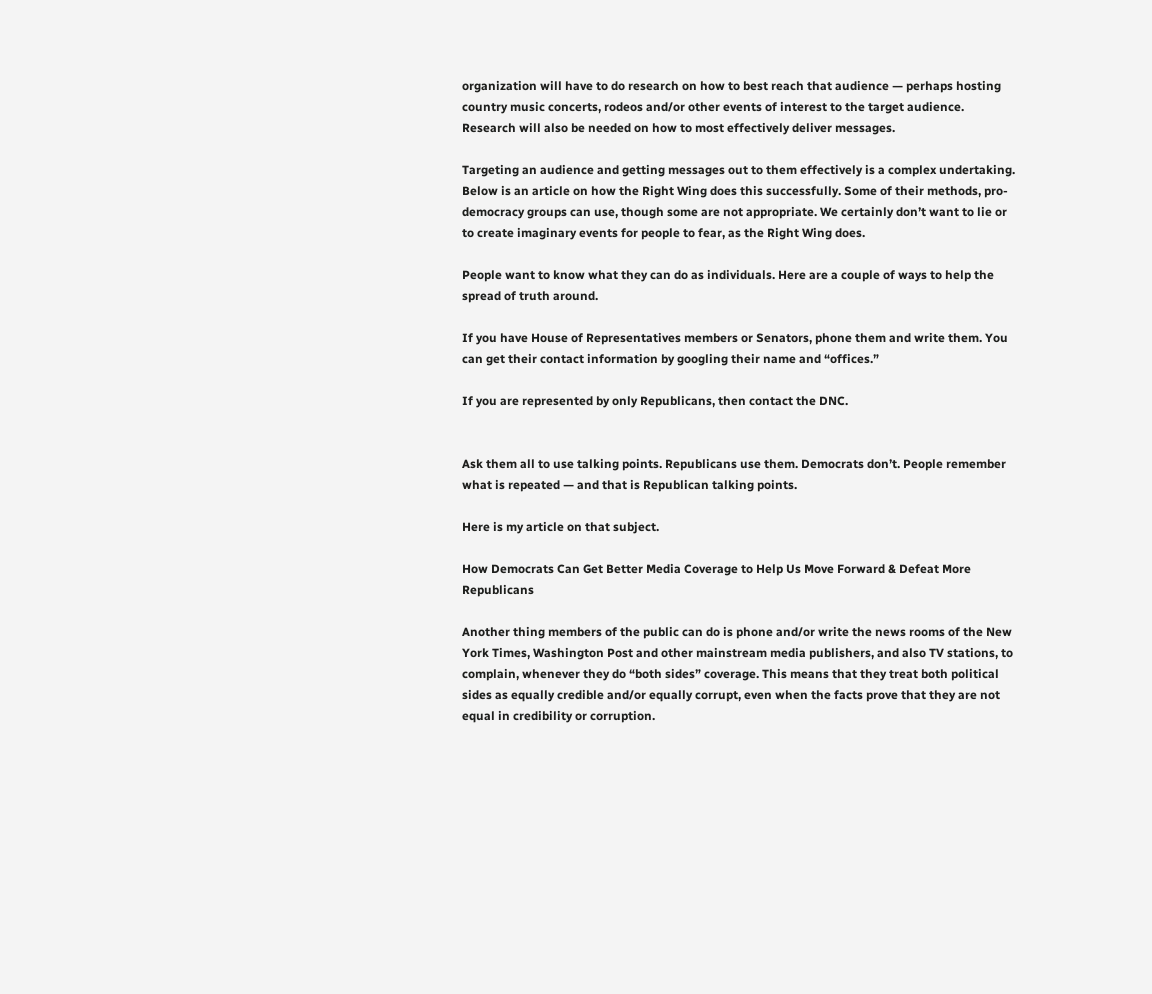organization will have to do research on how to best reach that audience — perhaps hosting country music concerts, rodeos and/or other events of interest to the target audience. Research will also be needed on how to most effectively deliver messages.

Targeting an audience and getting messages out to them effectively is a complex undertaking. Below is an article on how the Right Wing does this successfully. Some of their methods, pro-democracy groups can use, though some are not appropriate. We certainly don’t want to lie or to create imaginary events for people to fear, as the Right Wing does.

People want to know what they can do as individuals. Here are a couple of ways to help the spread of truth around.

If you have House of Representatives members or Senators, phone them and write them. You can get their contact information by googling their name and “offices.”

If you are represented by only Republicans, then contact the DNC.


Ask them all to use talking points. Republicans use them. Democrats don’t. People remember what is repeated — and that is Republican talking points.

Here is my article on that subject.

How Democrats Can Get Better Media Coverage to Help Us Move Forward & Defeat More Republicans

Another thing members of the public can do is phone and/or write the news rooms of the New York Times, Washington Post and other mainstream media publishers, and also TV stations, to complain, whenever they do “both sides” coverage. This means that they treat both political sides as equally credible and/or equally corrupt, even when the facts prove that they are not equal in credibility or corruption.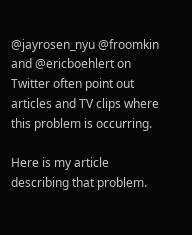@jayrosen_nyu @froomkin and @ericboehlert on Twitter often point out articles and TV clips where this problem is occurring.

Here is my article describing that problem.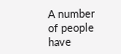A number of people have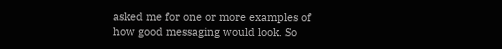asked me for one or more examples of how good messaging would look. So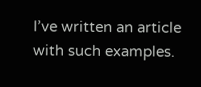I’ve written an article with such examples.